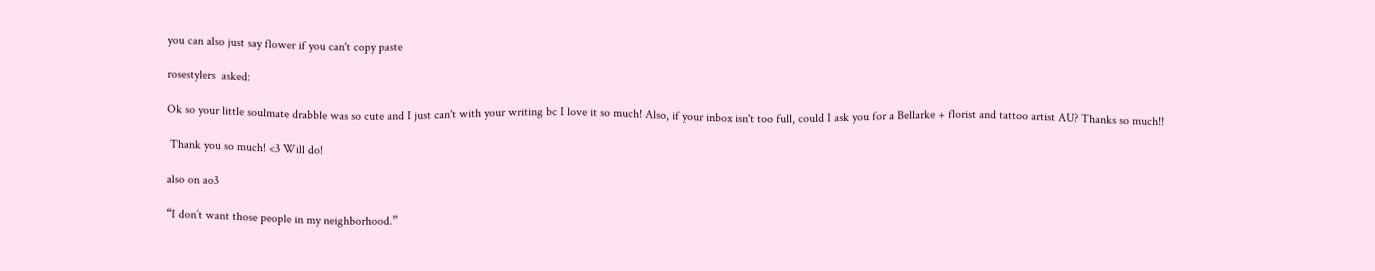you can also just say flower if you can't copy paste

rosestylers  asked:

Ok so your little soulmate drabble was so cute and I just can't with your writing bc I love it so much! Also, if your inbox isn't too full, could I ask you for a Bellarke + florist and tattoo artist AU? Thanks so much!!

 Thank you so much! <3 Will do!

also on ao3

“I don’t want those people in my neighborhood.”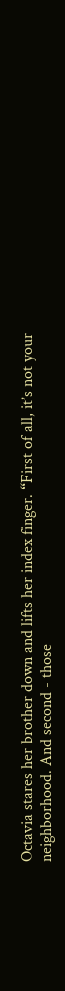Octavia stares her brother down and lifts her index finger. “First of all, it’s not your neighborhood. And second - those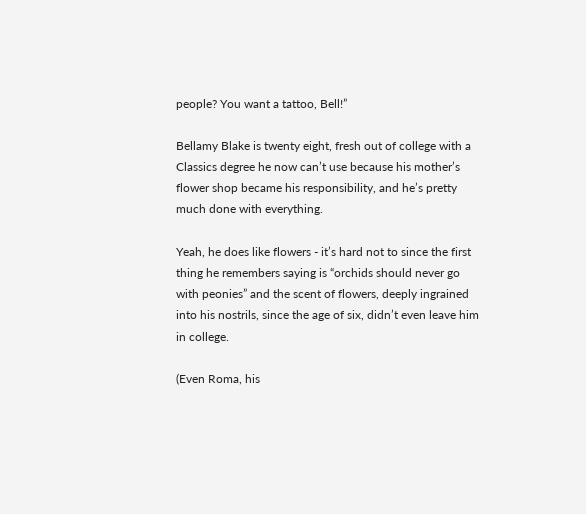people? You want a tattoo, Bell!”

Bellamy Blake is twenty eight, fresh out of college with a Classics degree he now can’t use because his mother’s flower shop became his responsibility, and he’s pretty much done with everything.

Yeah, he does like flowers - it’s hard not to since the first thing he remembers saying is “orchids should never go with peonies” and the scent of flowers, deeply ingrained into his nostrils, since the age of six, didn’t even leave him in college.

(Even Roma, his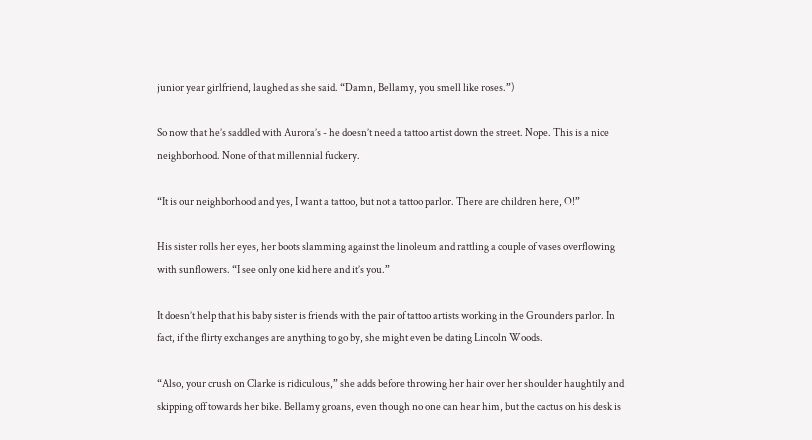junior year girlfriend, laughed as she said. “Damn, Bellamy, you smell like roses.”)

So now that he’s saddled with Aurora’s - he doesn’t need a tattoo artist down the street. Nope. This is a nice neighborhood. None of that millennial fuckery.

“It is our neighborhood and yes, I want a tattoo, but not a tattoo parlor. There are children here, O!”

His sister rolls her eyes, her boots slamming against the linoleum and rattling a couple of vases overflowing with sunflowers. “I see only one kid here and it’s you.”

It doesn’t help that his baby sister is friends with the pair of tattoo artists working in the Grounders parlor. In fact, if the flirty exchanges are anything to go by, she might even be dating Lincoln Woods.

“Also, your crush on Clarke is ridiculous,” she adds before throwing her hair over her shoulder haughtily and skipping off towards her bike. Bellamy groans, even though no one can hear him, but the cactus on his desk is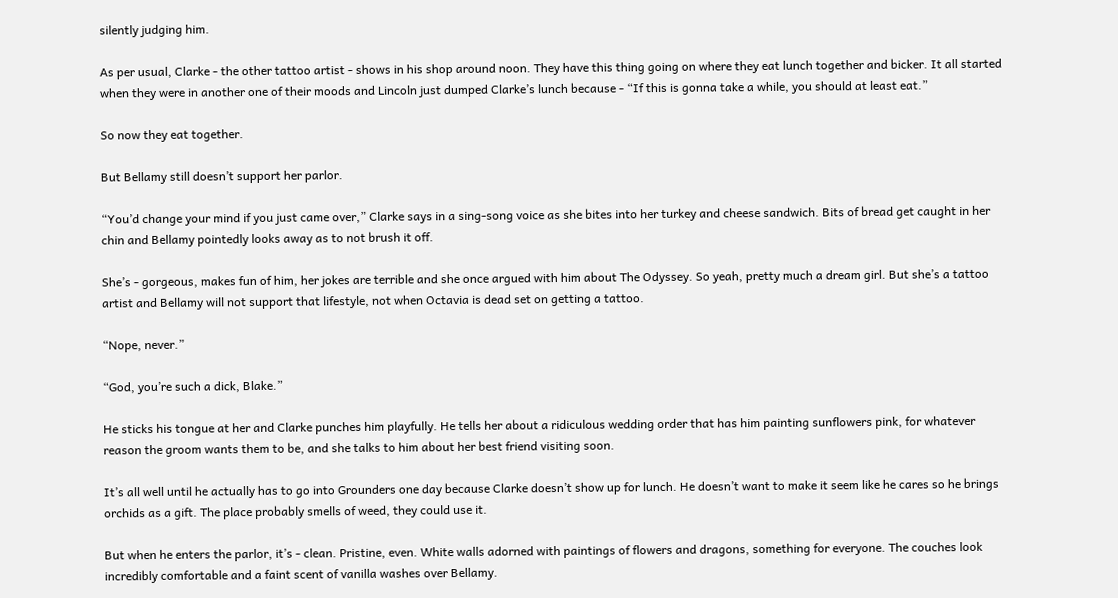silently judging him.

As per usual, Clarke - the other tattoo artist - shows in his shop around noon. They have this thing going on where they eat lunch together and bicker. It all started when they were in another one of their moods and Lincoln just dumped Clarke’s lunch because - “If this is gonna take a while, you should at least eat.”

So now they eat together.

But Bellamy still doesn’t support her parlor.

“You’d change your mind if you just came over,” Clarke says in a sing-song voice as she bites into her turkey and cheese sandwich. Bits of bread get caught in her chin and Bellamy pointedly looks away as to not brush it off.

She’s - gorgeous, makes fun of him, her jokes are terrible and she once argued with him about The Odyssey. So yeah, pretty much a dream girl. But she’s a tattoo artist and Bellamy will not support that lifestyle, not when Octavia is dead set on getting a tattoo.

“Nope, never.”

“God, you’re such a dick, Blake.”

He sticks his tongue at her and Clarke punches him playfully. He tells her about a ridiculous wedding order that has him painting sunflowers pink, for whatever reason the groom wants them to be, and she talks to him about her best friend visiting soon.

It’s all well until he actually has to go into Grounders one day because Clarke doesn’t show up for lunch. He doesn’t want to make it seem like he cares so he brings orchids as a gift. The place probably smells of weed, they could use it.

But when he enters the parlor, it’s - clean. Pristine, even. White walls adorned with paintings of flowers and dragons, something for everyone. The couches look incredibly comfortable and a faint scent of vanilla washes over Bellamy.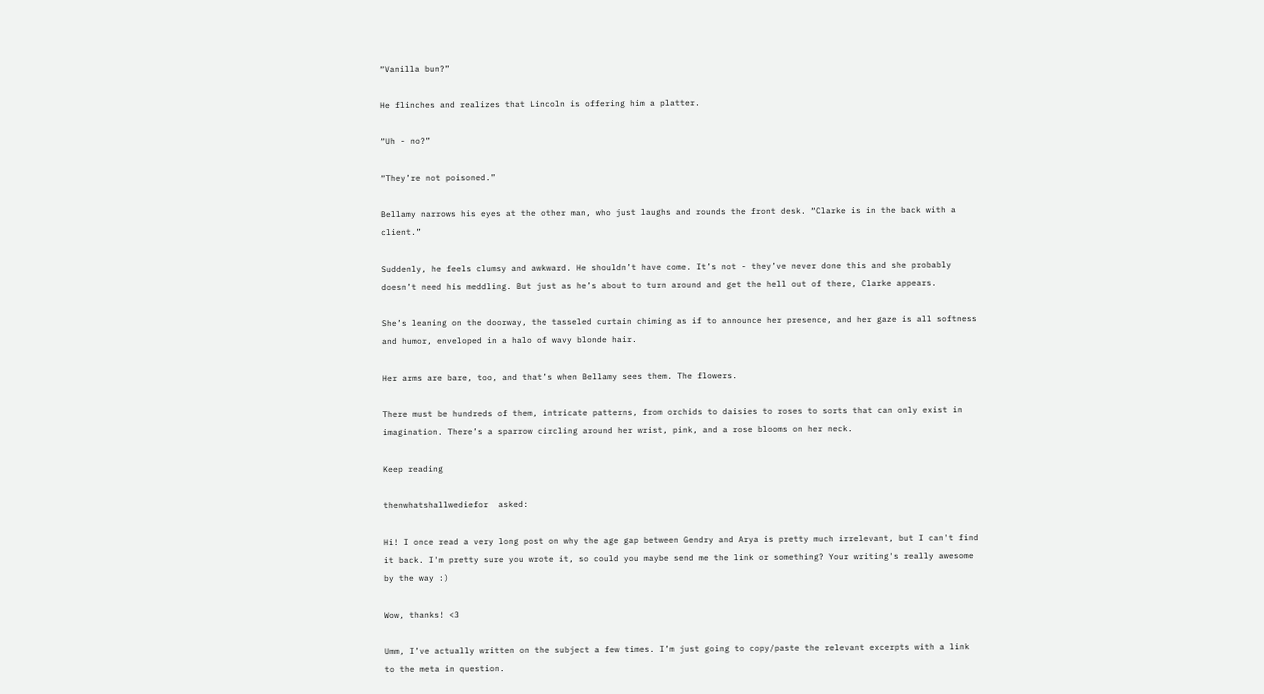“Vanilla bun?”

He flinches and realizes that Lincoln is offering him a platter.

“Uh - no?”

“They’re not poisoned.”

Bellamy narrows his eyes at the other man, who just laughs and rounds the front desk. “Clarke is in the back with a client.”

Suddenly, he feels clumsy and awkward. He shouldn’t have come. It’s not - they’ve never done this and she probably doesn’t need his meddling. But just as he’s about to turn around and get the hell out of there, Clarke appears.

She’s leaning on the doorway, the tasseled curtain chiming as if to announce her presence, and her gaze is all softness and humor, enveloped in a halo of wavy blonde hair.

Her arms are bare, too, and that’s when Bellamy sees them. The flowers.

There must be hundreds of them, intricate patterns, from orchids to daisies to roses to sorts that can only exist in imagination. There’s a sparrow circling around her wrist, pink, and a rose blooms on her neck.

Keep reading

thenwhatshallwediefor  asked:

Hi! I once read a very long post on why the age gap between Gendry and Arya is pretty much irrelevant, but I can't find it back. I'm pretty sure you wrote it, so could you maybe send me the link or something? Your writing's really awesome by the way :)

Wow, thanks! <3

Umm, I’ve actually written on the subject a few times. I’m just going to copy/paste the relevant excerpts with a link to the meta in question.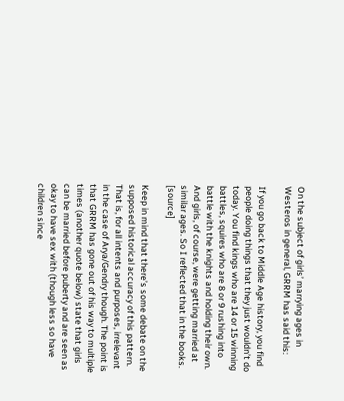On the subject of girls’ marrying ages in Westeros in general, GRRM has said this:

If you go back to Middle Age history, you find people doing things that they just wouldn’t do today. You find kings who are 14 or 15 winning battles, squires who are 8 or 9 rushing into battle with the knights and holding their own. And girls, of course, were getting married at similar ages. So I reflected that in the books. [source]

Keep in mind that there’s some debate on the supposed historical accuracy of this pattern. That is, for all intents and purposes, irrelevant in the case of Arya/Gendry though. The point is that GRRM has gone out of his way to multiple times (another quote below) state that girls can be married before puberty and are seen as okay to have sex with (though less so have children since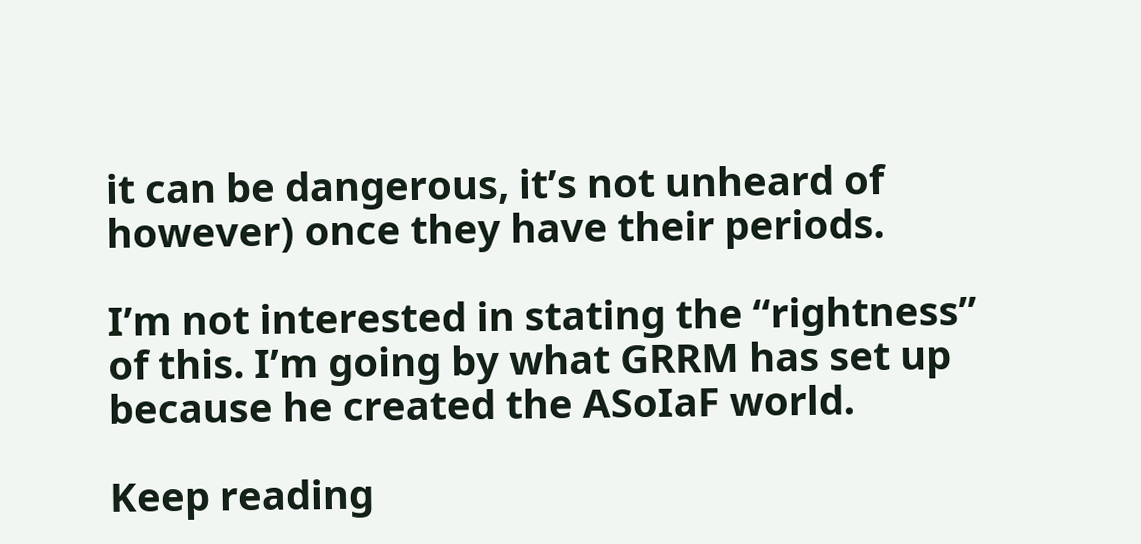it can be dangerous, it’s not unheard of however) once they have their periods.

I’m not interested in stating the “rightness” of this. I’m going by what GRRM has set up because he created the ASoIaF world.

Keep reading